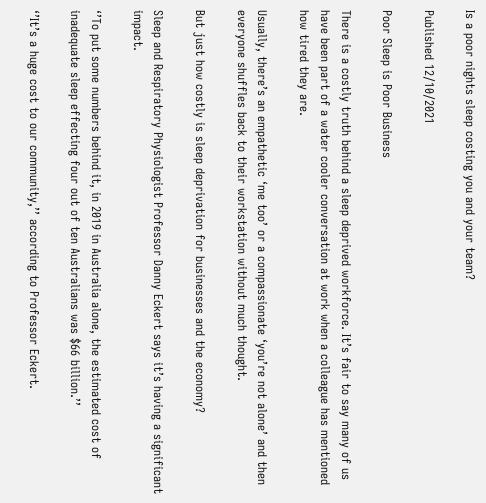Is a poor nights sleep costing you and your team?

Published 12/10/2021

Poor Sleep is Poor Business

There is a costly truth behind a sleep deprived workforce. It’s fair to say many of us have been part of a water cooler conversation at work when a colleague has mentioned how tired they are.

Usually, there’s an empathetic ‘me too’ or a compassionate ‘you’re not alone’ and then everyone shuffles back to their workstation without much thought.

But just how costly is sleep deprivation for businesses and the economy?

Sleep and Respiratory Physiologist Professor Danny Eckert says it’s having a significant impact.

‘’To put some numbers behind it, in 2019 in Australia alone, the estimated cost of inadequate sleep effecting four out of ten Australians was $66 billion.’’

‘’It’s a huge cost to our community,’’ according to Professor Eckert.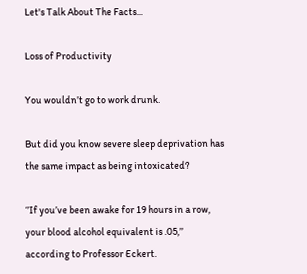Let's Talk About The Facts...

Loss of Productivity

You wouldn’t go to work drunk.

But did you know severe sleep deprivation has the same impact as being intoxicated?

‘’If you’ve been awake for 19 hours in a row, your blood alcohol equivalent is .05,’’ according to Professor Eckert.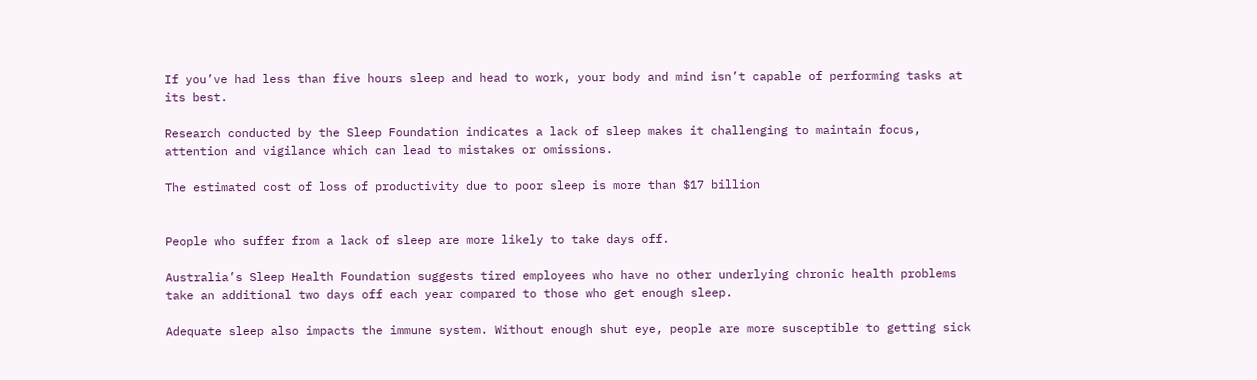If you’ve had less than five hours sleep and head to work, your body and mind isn’t capable of performing tasks at its best.

Research conducted by the Sleep Foundation indicates a lack of sleep makes it challenging to maintain focus, attention and vigilance which can lead to mistakes or omissions.

The estimated cost of loss of productivity due to poor sleep is more than $17 billion


People who suffer from a lack of sleep are more likely to take days off.

Australia’s Sleep Health Foundation suggests tired employees who have no other underlying chronic health problems take an additional two days off each year compared to those who get enough sleep.

Adequate sleep also impacts the immune system. Without enough shut eye, people are more susceptible to getting sick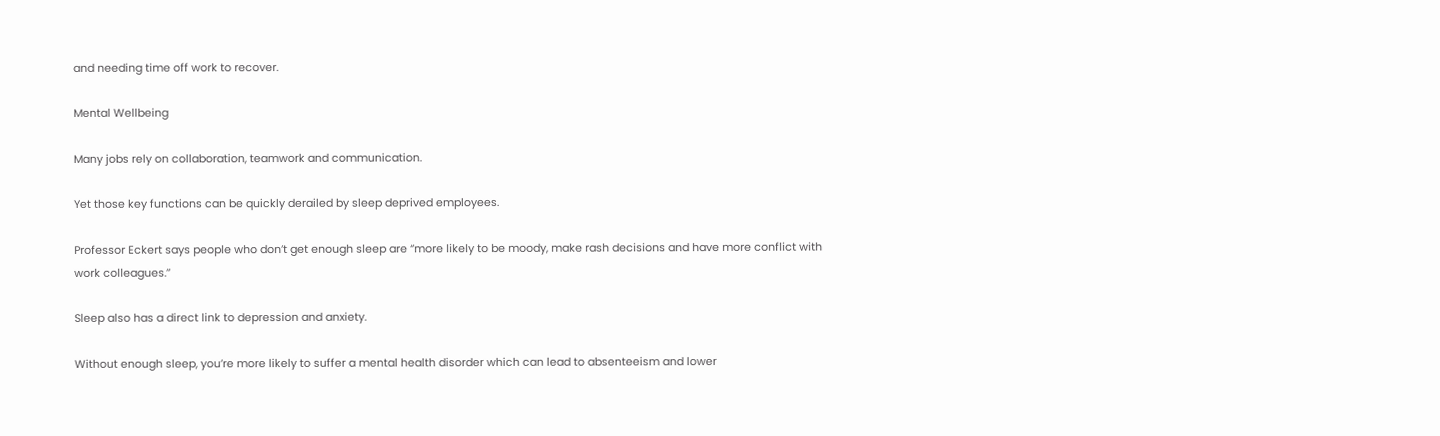and needing time off work to recover.

Mental Wellbeing

Many jobs rely on collaboration, teamwork and communication.

Yet those key functions can be quickly derailed by sleep deprived employees.

Professor Eckert says people who don’t get enough sleep are ‘’more likely to be moody, make rash decisions and have more conflict with work colleagues.’’

Sleep also has a direct link to depression and anxiety.

Without enough sleep, you’re more likely to suffer a mental health disorder which can lead to absenteeism and lower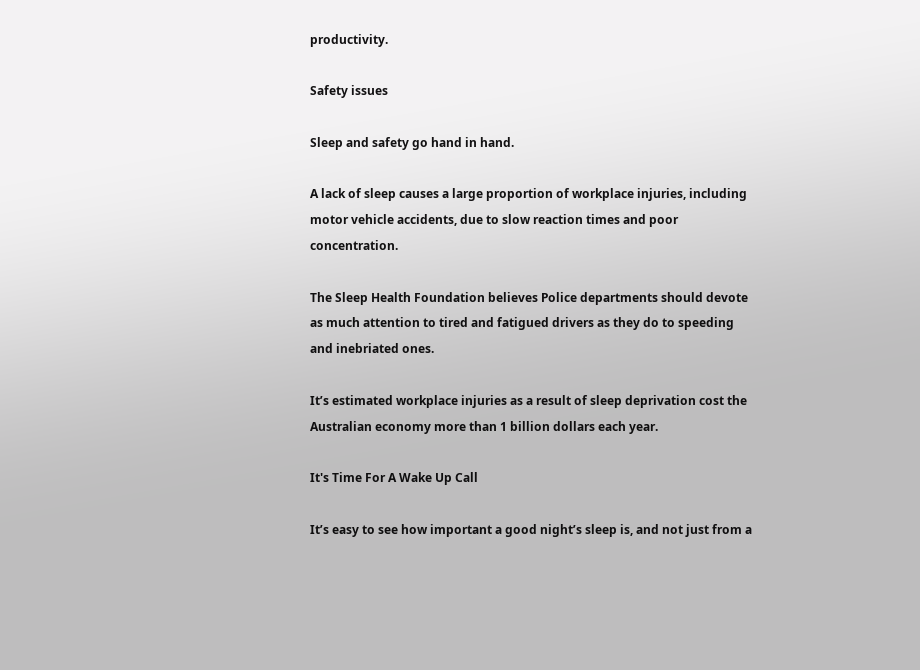productivity.

Safety issues

Sleep and safety go hand in hand.

A lack of sleep causes a large proportion of workplace injuries, including motor vehicle accidents, due to slow reaction times and poor concentration.

The Sleep Health Foundation believes Police departments should devote as much attention to tired and fatigued drivers as they do to speeding and inebriated ones.

It’s estimated workplace injuries as a result of sleep deprivation cost the Australian economy more than 1 billion dollars each year.

It's Time For A Wake Up Call

It’s easy to see how important a good night’s sleep is, and not just from a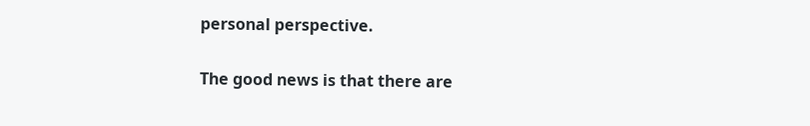personal perspective.

The good news is that there are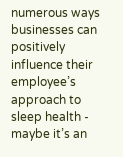numerous ways businesses can positively influence their employee’s approach to sleep health - maybe it’s an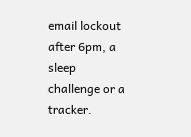email lockout after 6pm, a sleep challenge or a tracker.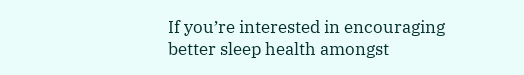If you’re interested in encouraging better sleep health amongst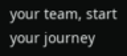your team, start your journey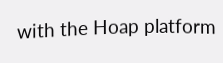with the Hoap platform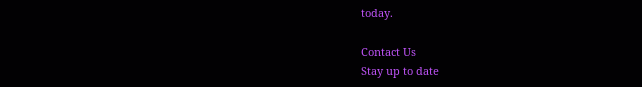today.

Contact Us
Stay up to date